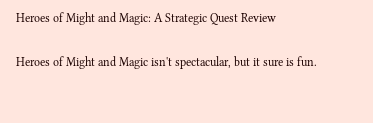Heroes of Might and Magic: A Strategic Quest Review

Heroes of Might and Magic isn't spectacular, but it sure is fun.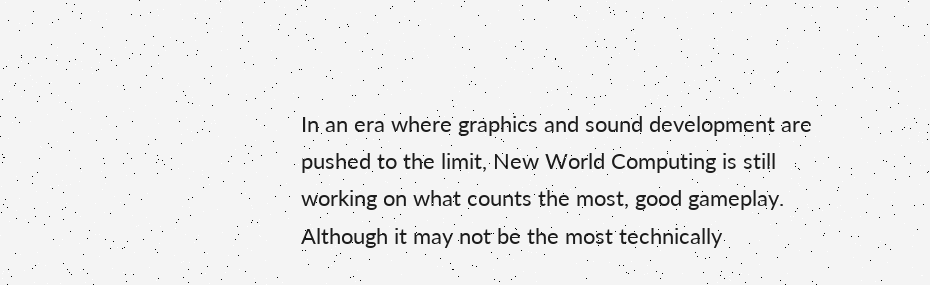In an era where graphics and sound development are pushed to the limit, New World Computing is still working on what counts the most, good gameplay. Although it may not be the most technically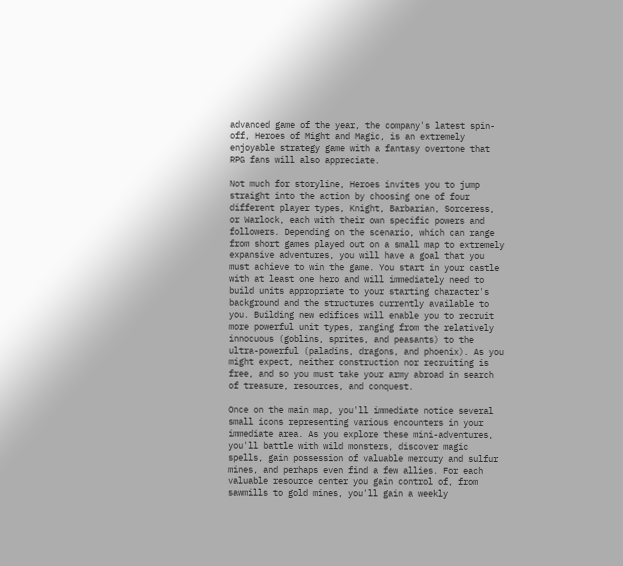advanced game of the year, the company's latest spin-off, Heroes of Might and Magic, is an extremely enjoyable strategy game with a fantasy overtone that RPG fans will also appreciate.

Not much for storyline, Heroes invites you to jump straight into the action by choosing one of four different player types, Knight, Barbarian, Sorceress, or Warlock, each with their own specific powers and followers. Depending on the scenario, which can range from short games played out on a small map to extremely expansive adventures, you will have a goal that you must achieve to win the game. You start in your castle with at least one hero and will immediately need to build units appropriate to your starting character's background and the structures currently available to you. Building new edifices will enable you to recruit more powerful unit types, ranging from the relatively innocuous (goblins, sprites, and peasants) to the ultra-powerful (paladins, dragons, and phoenix). As you might expect, neither construction nor recruiting is free, and so you must take your army abroad in search of treasure, resources, and conquest.

Once on the main map, you'll immediate notice several small icons representing various encounters in your immediate area. As you explore these mini-adventures, you'll battle with wild monsters, discover magic spells, gain possession of valuable mercury and sulfur mines, and perhaps even find a few allies. For each valuable resource center you gain control of, from sawmills to gold mines, you'll gain a weekly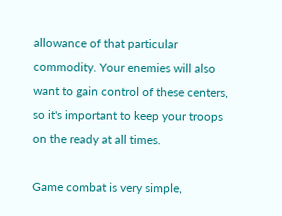allowance of that particular commodity. Your enemies will also want to gain control of these centers, so it's important to keep your troops on the ready at all times.

Game combat is very simple,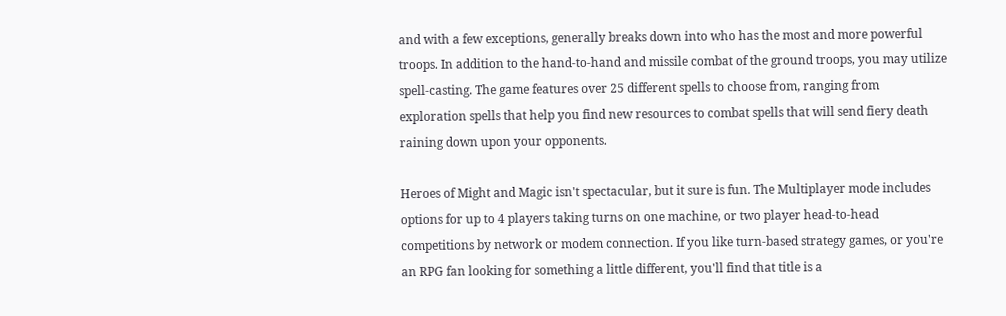and with a few exceptions, generally breaks down into who has the most and more powerful troops. In addition to the hand-to-hand and missile combat of the ground troops, you may utilize spell-casting. The game features over 25 different spells to choose from, ranging from exploration spells that help you find new resources to combat spells that will send fiery death raining down upon your opponents.

Heroes of Might and Magic isn't spectacular, but it sure is fun. The Multiplayer mode includes options for up to 4 players taking turns on one machine, or two player head-to-head competitions by network or modem connection. If you like turn-based strategy games, or you're an RPG fan looking for something a little different, you'll find that title is a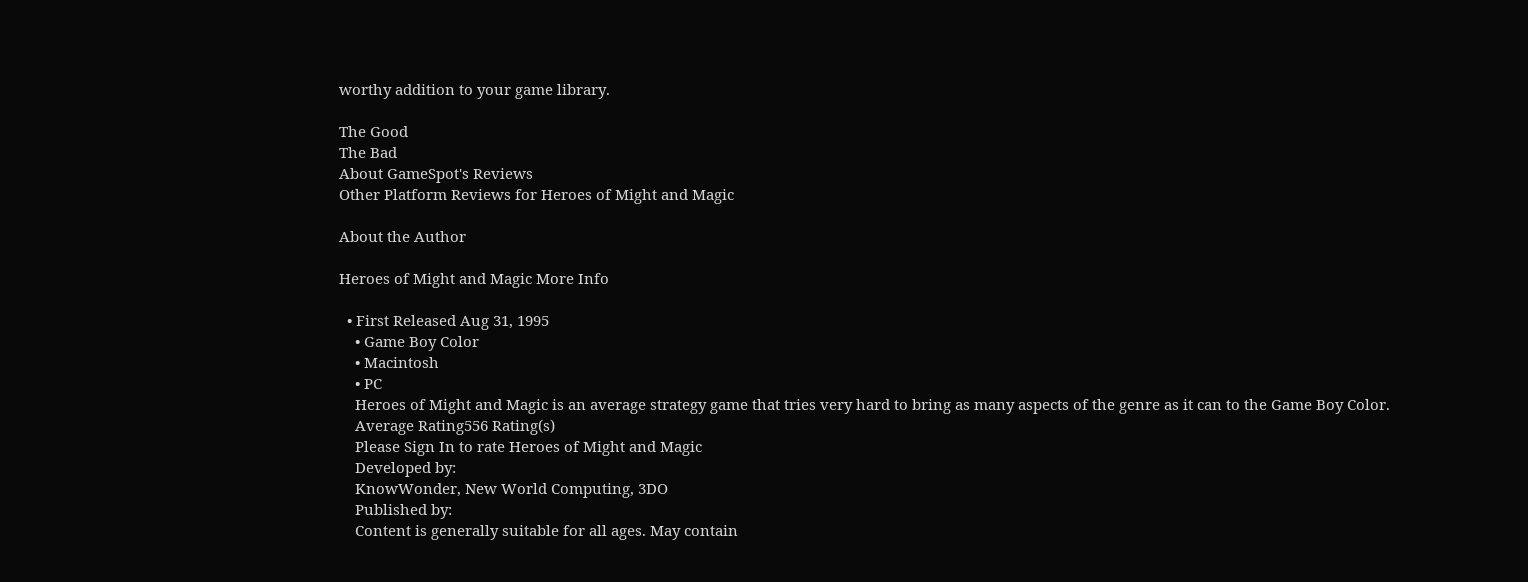worthy addition to your game library.

The Good
The Bad
About GameSpot's Reviews
Other Platform Reviews for Heroes of Might and Magic

About the Author

Heroes of Might and Magic More Info

  • First Released Aug 31, 1995
    • Game Boy Color
    • Macintosh
    • PC
    Heroes of Might and Magic is an average strategy game that tries very hard to bring as many aspects of the genre as it can to the Game Boy Color.
    Average Rating556 Rating(s)
    Please Sign In to rate Heroes of Might and Magic
    Developed by:
    KnowWonder, New World Computing, 3DO
    Published by:
    Content is generally suitable for all ages. May contain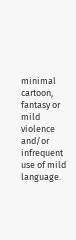minimal cartoon, fantasy or mild violence and/or infrequent use of mild language.